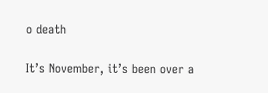o death

It’s November, it’s been over a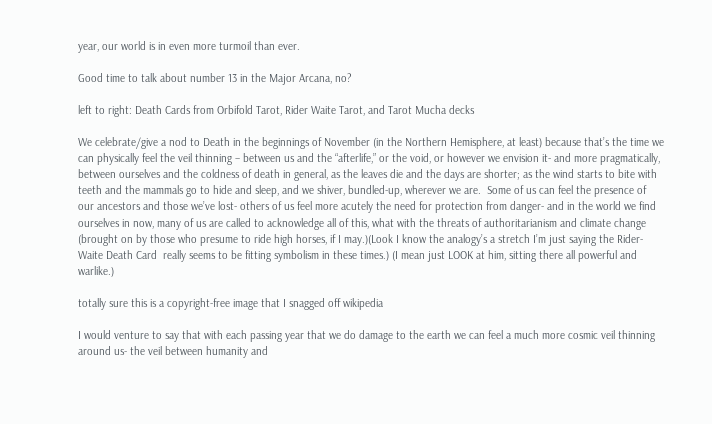year, our world is in even more turmoil than ever.

Good time to talk about number 13 in the Major Arcana, no?

left to right: Death Cards from Orbifold Tarot, Rider Waite Tarot, and Tarot Mucha decks

We celebrate/give a nod to Death in the beginnings of November (in the Northern Hemisphere, at least) because that’s the time we can physically feel the veil thinning – between us and the “afterlife,” or the void, or however we envision it- and more pragmatically, between ourselves and the coldness of death in general, as the leaves die and the days are shorter; as the wind starts to bite with teeth and the mammals go to hide and sleep, and we shiver, bundled-up, wherever we are.  Some of us can feel the presence of our ancestors and those we’ve lost- others of us feel more acutely the need for protection from danger- and in the world we find ourselves in now, many of us are called to acknowledge all of this, what with the threats of authoritarianism and climate change (brought on by those who presume to ride high horses, if I may.)(Look I know the analogy’s a stretch I’m just saying the Rider-Waite Death Card  really seems to be fitting symbolism in these times.) (I mean just LOOK at him, sitting there all powerful and warlike.)

totally sure this is a copyright-free image that I snagged off wikipedia

I would venture to say that with each passing year that we do damage to the earth we can feel a much more cosmic veil thinning around us- the veil between humanity and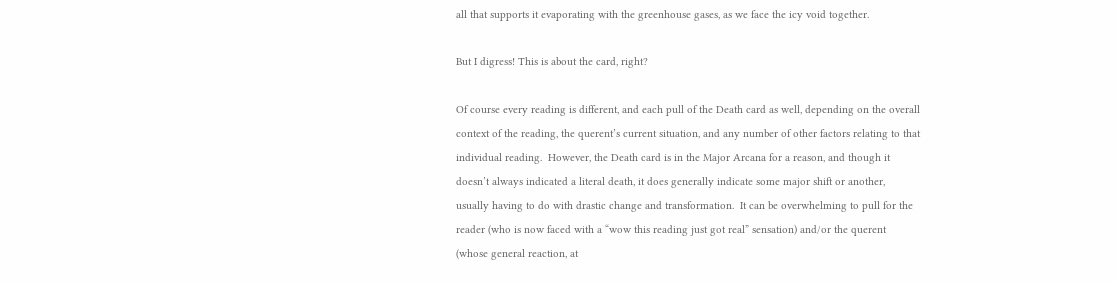all that supports it evaporating with the greenhouse gases, as we face the icy void together.

But I digress! This is about the card, right?

Of course every reading is different, and each pull of the Death card as well, depending on the overall context of the reading, the querent’s current situation, and any number of other factors relating to that individual reading.  However, the Death card is in the Major Arcana for a reason, and though it doesn’t always indicated a literal death, it does generally indicate some major shift or another, usually having to do with drastic change and transformation.  It can be overwhelming to pull for the reader (who is now faced with a “wow this reading just got real” sensation) and/or the querent (whose general reaction, at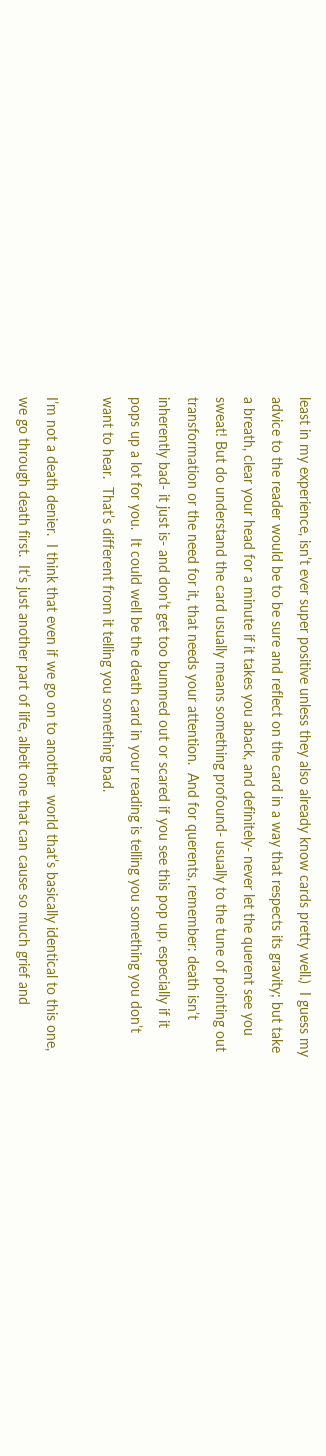least in my experience, isn’t ever super positive unless they also already know cards pretty well.)  I guess my advice to the reader would be to be sure and reflect on the card in a way that respects its gravity; but take a breath, clear your head for a minute if it takes you aback, and definitely- never let the querent see you sweat! But do understand the card usually means something profound- usually to the tune of pointing out transformation or the need for it, that needs your attention.  And for querents, remember: death isn’t inherently bad- it just is- and don’t get too bummed out or scared if you see this pop up, especially if it pops up a lot for you.  It could well be the death card in your reading is telling you something you don’t want to hear.  That’s different from it telling you something bad.

I’m not a death denier.  I think that even if we go on to another  world that’s basically identical to this one, we go through death first.  It’s just another part of life, albeit one that can cause so much grief and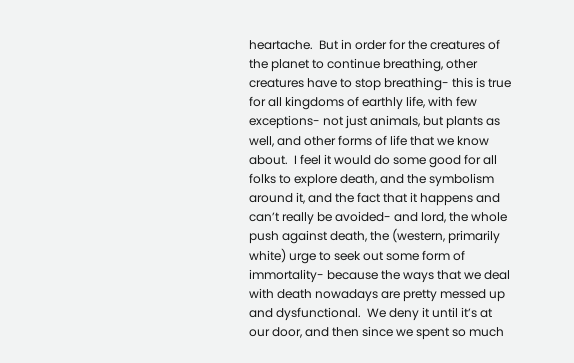heartache.  But in order for the creatures of the planet to continue breathing, other creatures have to stop breathing- this is true for all kingdoms of earthly life, with few exceptions- not just animals, but plants as well, and other forms of life that we know about.  I feel it would do some good for all folks to explore death, and the symbolism around it, and the fact that it happens and can’t really be avoided- and lord, the whole push against death, the (western, primarily white) urge to seek out some form of immortality- because the ways that we deal with death nowadays are pretty messed up and dysfunctional.  We deny it until it’s at our door, and then since we spent so much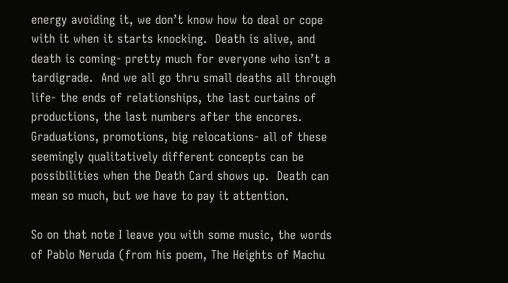energy avoiding it, we don’t know how to deal or cope with it when it starts knocking.  Death is alive, and death is coming- pretty much for everyone who isn’t a tardigrade.  And we all go thru small deaths all through life- the ends of relationships, the last curtains of productions, the last numbers after the encores.  Graduations, promotions, big relocations- all of these seemingly qualitatively different concepts can be possibilities when the Death Card shows up.  Death can mean so much, but we have to pay it attention.

So on that note I leave you with some music, the words of Pablo Neruda (from his poem, The Heights of Machu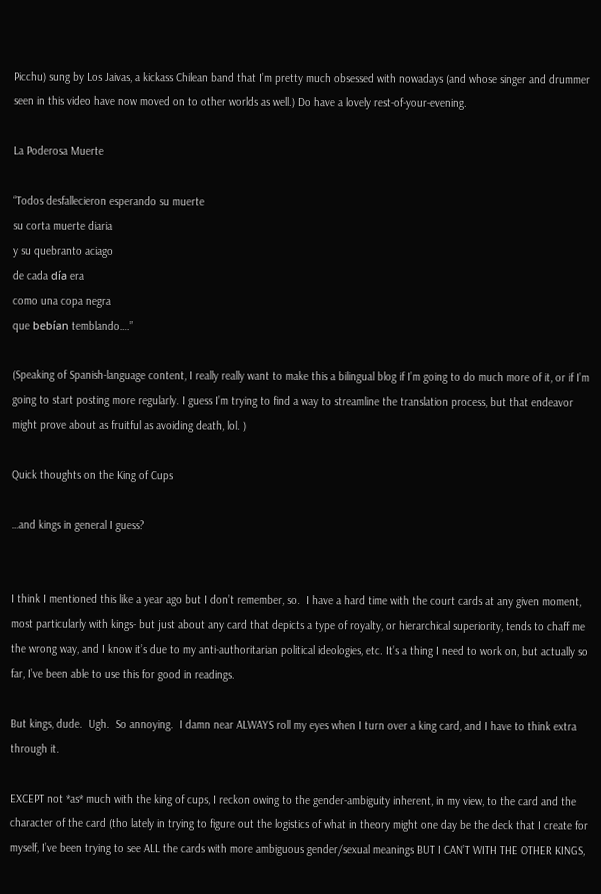Picchu) sung by Los Jaivas, a kickass Chilean band that I’m pretty much obsessed with nowadays (and whose singer and drummer seen in this video have now moved on to other worlds as well.) Do have a lovely rest-of-your-evening.

La Poderosa Muerte

“Todos desfallecieron esperando su muerte
su corta muerte diaria
y su quebranto aciago
de cada día era
como una copa negra
que bebían temblando….”

(Speaking of Spanish-language content, I really really want to make this a bilingual blog if I’m going to do much more of it, or if I’m going to start posting more regularly. I guess I’m trying to find a way to streamline the translation process, but that endeavor might prove about as fruitful as avoiding death, lol. )

Quick thoughts on the King of Cups

…and kings in general I guess?


I think I mentioned this like a year ago but I don’t remember, so.  I have a hard time with the court cards at any given moment, most particularly with kings- but just about any card that depicts a type of royalty, or hierarchical superiority, tends to chaff me the wrong way, and I know it’s due to my anti-authoritarian political ideologies, etc. It’s a thing I need to work on, but actually so far, I’ve been able to use this for good in readings.

But kings, dude.  Ugh.  So annoying.  I damn near ALWAYS roll my eyes when I turn over a king card, and I have to think extra through it.

EXCEPT not *as* much with the king of cups, I reckon owing to the gender-ambiguity inherent, in my view, to the card and the character of the card (tho lately in trying to figure out the logistics of what in theory might one day be the deck that I create for myself, I’ve been trying to see ALL the cards with more ambiguous gender/sexual meanings BUT I CAN’T WITH THE OTHER KINGS,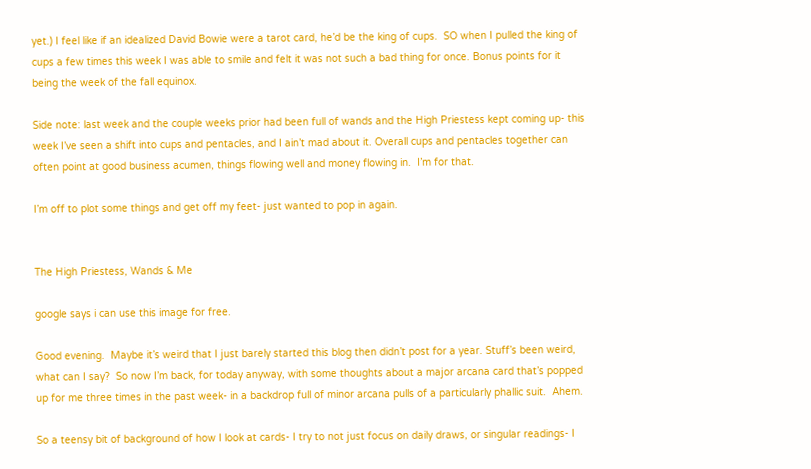yet.) I feel like if an idealized David Bowie were a tarot card, he’d be the king of cups.  SO when I pulled the king of cups a few times this week I was able to smile and felt it was not such a bad thing for once. Bonus points for it being the week of the fall equinox.

Side note: last week and the couple weeks prior had been full of wands and the High Priestess kept coming up- this week I’ve seen a shift into cups and pentacles, and I ain’t mad about it. Overall cups and pentacles together can often point at good business acumen, things flowing well and money flowing in.  I’m for that.

I’m off to plot some things and get off my feet- just wanted to pop in again.


The High Priestess, Wands & Me

google says i can use this image for free.

Good evening.  Maybe it’s weird that I just barely started this blog then didn’t post for a year. Stuff’s been weird, what can I say?  So now I’m back, for today anyway, with some thoughts about a major arcana card that’s popped up for me three times in the past week- in a backdrop full of minor arcana pulls of a particularly phallic suit.  Ahem.

So a teensy bit of background of how I look at cards- I try to not just focus on daily draws, or singular readings- I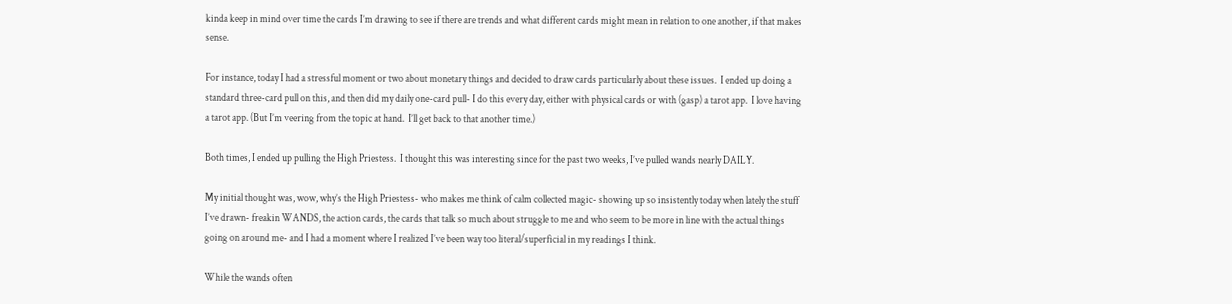kinda keep in mind over time the cards I’m drawing to see if there are trends and what different cards might mean in relation to one another, if that makes sense.

For instance, today I had a stressful moment or two about monetary things and decided to draw cards particularly about these issues.  I ended up doing a standard three-card pull on this, and then did my daily one-card pull- I do this every day, either with physical cards or with (gasp) a tarot app.  I love having a tarot app. (But I’m veering from the topic at hand.  I’ll get back to that another time.)

Both times, I ended up pulling the High Priestess.  I thought this was interesting since for the past two weeks, I’ve pulled wands nearly DAILY.

My initial thought was, wow, why’s the High Priestess- who makes me think of calm collected magic- showing up so insistently today when lately the stuff I’ve drawn- freakin WANDS, the action cards, the cards that talk so much about struggle to me and who seem to be more in line with the actual things going on around me- and I had a moment where I realized I’ve been way too literal/superficial in my readings I think.

While the wands often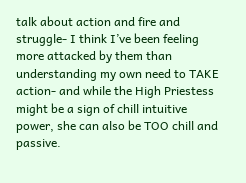talk about action and fire and struggle- I think I’ve been feeling more attacked by them than understanding my own need to TAKE action- and while the High Priestess might be a sign of chill intuitive power, she can also be TOO chill and passive.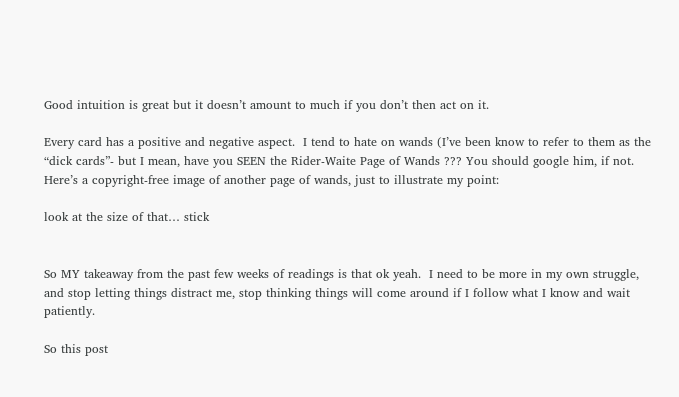Good intuition is great but it doesn’t amount to much if you don’t then act on it.

Every card has a positive and negative aspect.  I tend to hate on wands (I’ve been know to refer to them as the “dick cards”- but I mean, have you SEEN the Rider-Waite Page of Wands ??? You should google him, if not.  Here’s a copyright-free image of another page of wands, just to illustrate my point:

look at the size of that… stick


So MY takeaway from the past few weeks of readings is that ok yeah.  I need to be more in my own struggle, and stop letting things distract me, stop thinking things will come around if I follow what I know and wait patiently.

So this post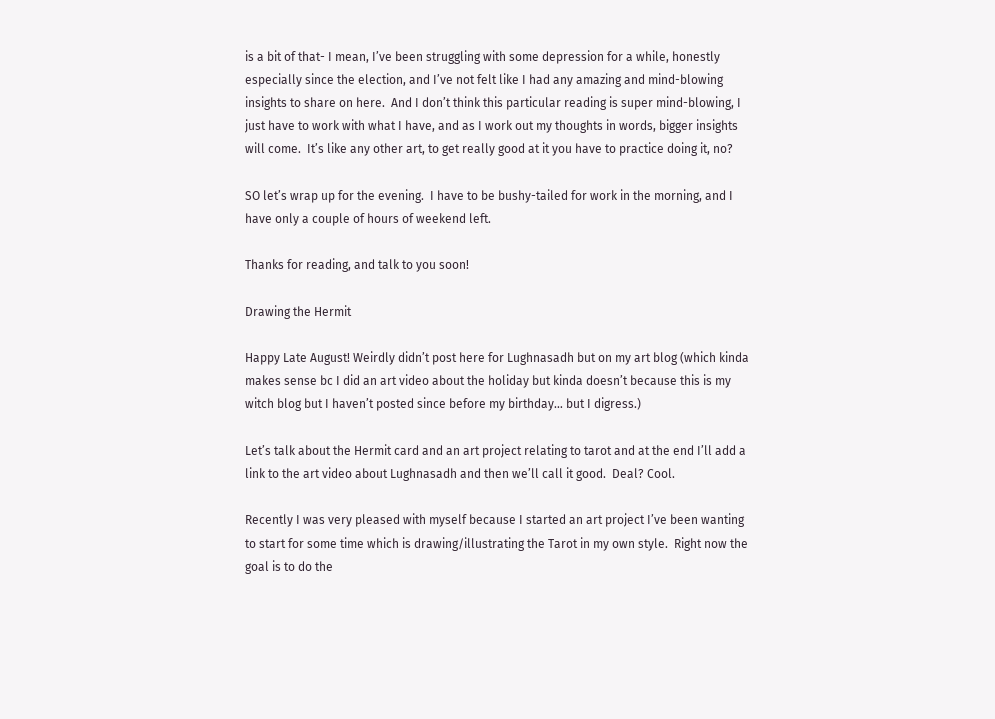is a bit of that- I mean, I’ve been struggling with some depression for a while, honestly especially since the election, and I’ve not felt like I had any amazing and mind-blowing  insights to share on here.  And I don’t think this particular reading is super mind-blowing, I just have to work with what I have, and as I work out my thoughts in words, bigger insights will come.  It’s like any other art, to get really good at it you have to practice doing it, no?

SO let’s wrap up for the evening.  I have to be bushy-tailed for work in the morning, and I have only a couple of hours of weekend left.

Thanks for reading, and talk to you soon!

Drawing the Hermit

Happy Late August! Weirdly didn’t post here for Lughnasadh but on my art blog (which kinda makes sense bc I did an art video about the holiday but kinda doesn’t because this is my witch blog but I haven’t posted since before my birthday… but I digress.)

Let’s talk about the Hermit card and an art project relating to tarot and at the end I’ll add a link to the art video about Lughnasadh and then we’ll call it good.  Deal? Cool.

Recently I was very pleased with myself because I started an art project I’ve been wanting to start for some time which is drawing/illustrating the Tarot in my own style.  Right now the goal is to do the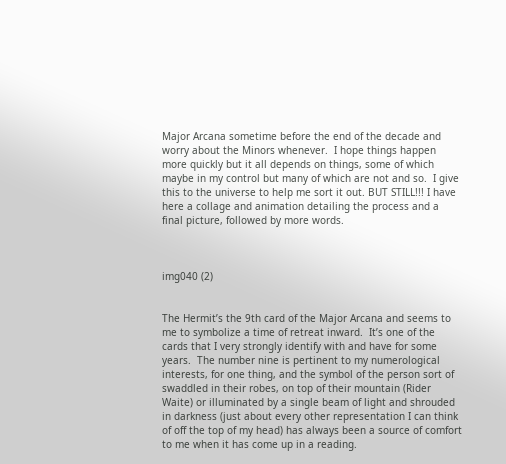Major Arcana sometime before the end of the decade and worry about the Minors whenever.  I hope things happen more quickly but it all depends on things, some of which maybe in my control but many of which are not and so.  I give this to the universe to help me sort it out. BUT STILL!!! I have here a collage and animation detailing the process and a final picture, followed by more words.



img040 (2)


The Hermit’s the 9th card of the Major Arcana and seems to me to symbolize a time of retreat inward.  It’s one of the cards that I very strongly identify with and have for some years.  The number nine is pertinent to my numerological interests, for one thing, and the symbol of the person sort of swaddled in their robes, on top of their mountain (Rider Waite) or illuminated by a single beam of light and shrouded in darkness (just about every other representation I can think of off the top of my head) has always been a source of comfort to me when it has come up in a reading.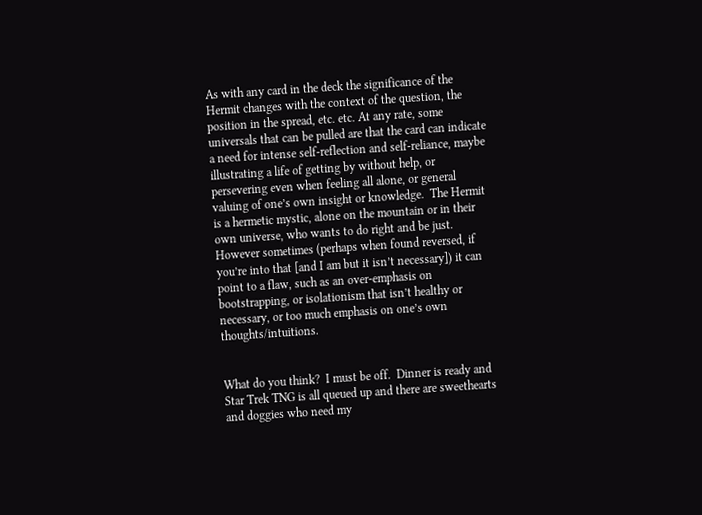As with any card in the deck the significance of the Hermit changes with the context of the question, the position in the spread, etc. etc. At any rate, some universals that can be pulled are that the card can indicate a need for intense self-reflection and self-reliance, maybe illustrating a life of getting by without help, or persevering even when feeling all alone, or general valuing of one’s own insight or knowledge.  The Hermit is a hermetic mystic, alone on the mountain or in their own universe, who wants to do right and be just.  However sometimes (perhaps when found reversed, if you’re into that [and I am but it isn’t necessary]) it can point to a flaw, such as an over-emphasis on bootstrapping, or isolationism that isn’t healthy or necessary, or too much emphasis on one’s own thoughts/intuitions.


What do you think?  I must be off.  Dinner is ready and Star Trek TNG is all queued up and there are sweethearts and doggies who need my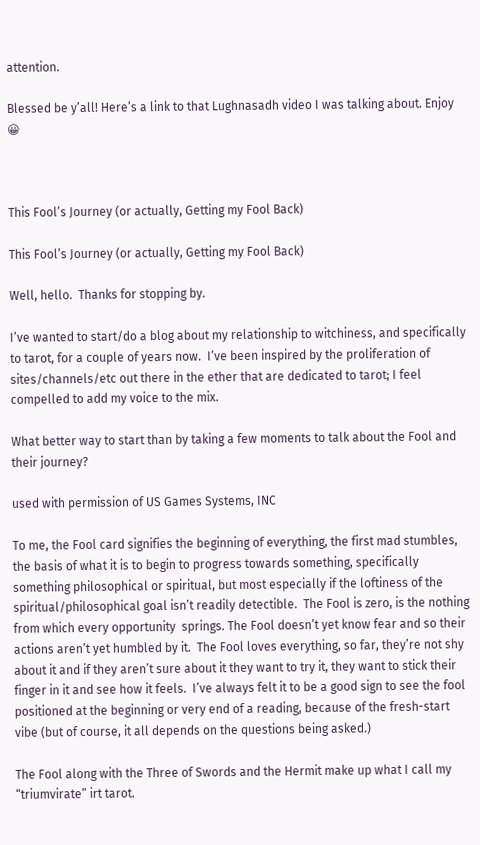attention.

Blessed be y’all! Here’s a link to that Lughnasadh video I was talking about. Enjoy 😀



This Fool’s Journey (or actually, Getting my Fool Back)

This Fool’s Journey (or actually, Getting my Fool Back)

Well, hello.  Thanks for stopping by.

I’ve wanted to start/do a blog about my relationship to witchiness, and specifically to tarot, for a couple of years now.  I’ve been inspired by the proliferation of sites/channels/etc out there in the ether that are dedicated to tarot; I feel compelled to add my voice to the mix.

What better way to start than by taking a few moments to talk about the Fool and their journey?

used with permission of US Games Systems, INC

To me, the Fool card signifies the beginning of everything, the first mad stumbles, the basis of what it is to begin to progress towards something, specifically something philosophical or spiritual, but most especially if the loftiness of the spiritual/philosophical goal isn’t readily detectible.  The Fool is zero, is the nothing from which every opportunity  springs. The Fool doesn’t yet know fear and so their actions aren’t yet humbled by it.  The Fool loves everything, so far, they’re not shy about it and if they aren’t sure about it they want to try it, they want to stick their finger in it and see how it feels.  I’ve always felt it to be a good sign to see the fool positioned at the beginning or very end of a reading, because of the fresh-start vibe (but of course, it all depends on the questions being asked.)

The Fool along with the Three of Swords and the Hermit make up what I call my “triumvirate” irt tarot.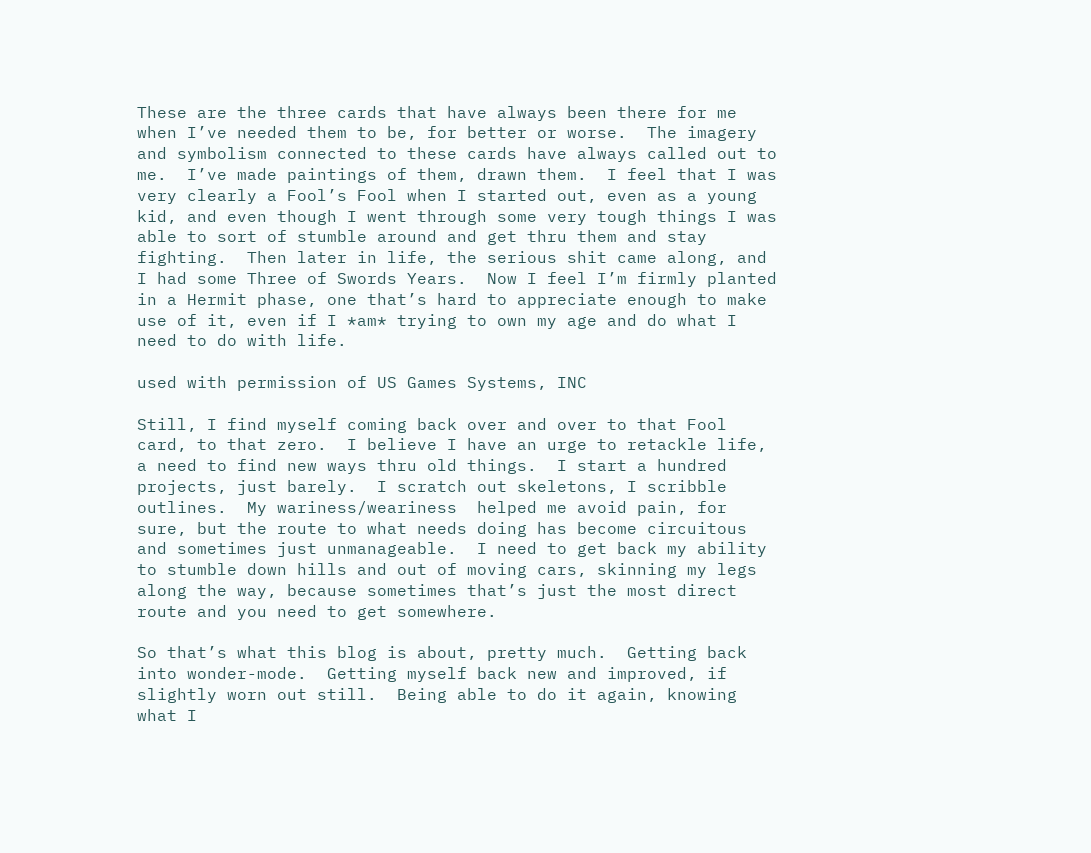These are the three cards that have always been there for me when I’ve needed them to be, for better or worse.  The imagery and symbolism connected to these cards have always called out to me.  I’ve made paintings of them, drawn them.  I feel that I was very clearly a Fool’s Fool when I started out, even as a young kid, and even though I went through some very tough things I was able to sort of stumble around and get thru them and stay fighting.  Then later in life, the serious shit came along, and I had some Three of Swords Years.  Now I feel I’m firmly planted in a Hermit phase, one that’s hard to appreciate enough to make use of it, even if I *am* trying to own my age and do what I need to do with life.

used with permission of US Games Systems, INC

Still, I find myself coming back over and over to that Fool card, to that zero.  I believe I have an urge to retackle life, a need to find new ways thru old things.  I start a hundred projects, just barely.  I scratch out skeletons, I scribble outlines.  My wariness/weariness  helped me avoid pain, for sure, but the route to what needs doing has become circuitous and sometimes just unmanageable.  I need to get back my ability to stumble down hills and out of moving cars, skinning my legs along the way, because sometimes that’s just the most direct route and you need to get somewhere.

So that’s what this blog is about, pretty much.  Getting back into wonder-mode.  Getting myself back new and improved, if slightly worn out still.  Being able to do it again, knowing what I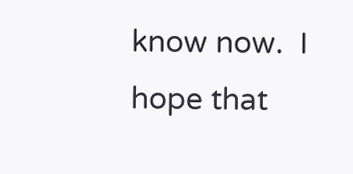know now.  I hope that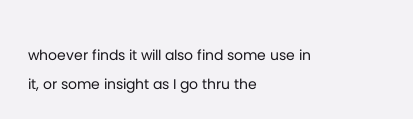whoever finds it will also find some use in it, or some insight as I go thru the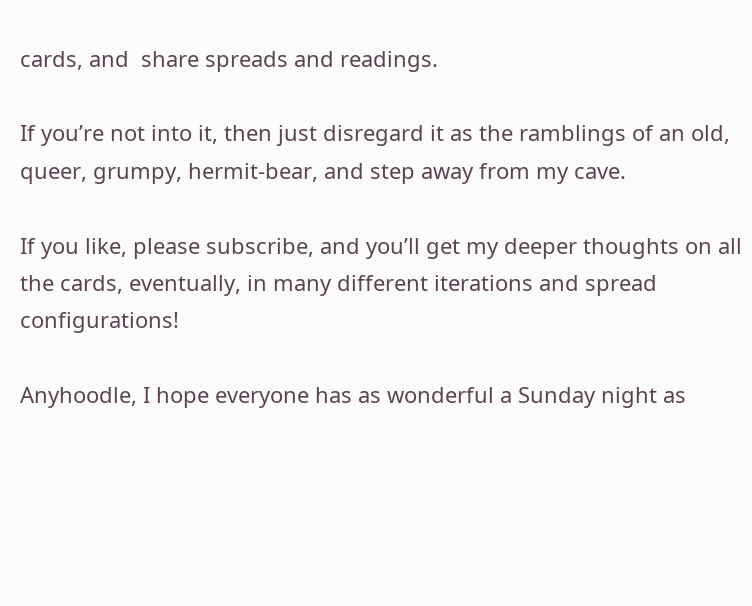cards, and  share spreads and readings.

If you’re not into it, then just disregard it as the ramblings of an old, queer, grumpy, hermit-bear, and step away from my cave.

If you like, please subscribe, and you’ll get my deeper thoughts on all the cards, eventually, in many different iterations and spread configurations!

Anyhoodle, I hope everyone has as wonderful a Sunday night as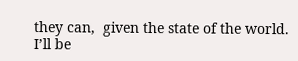they can,  given the state of the world.  I’ll be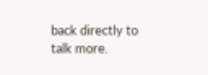back directly to talk more.